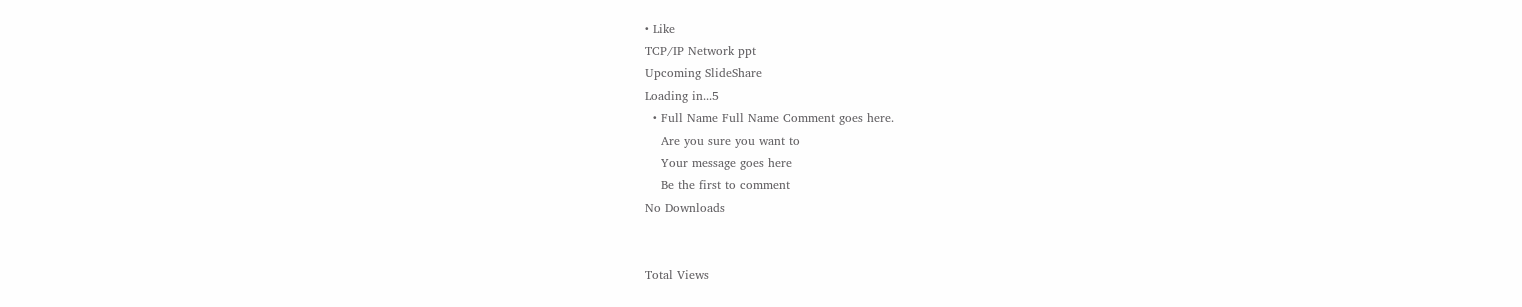• Like
TCP/IP Network ppt
Upcoming SlideShare
Loading in...5
  • Full Name Full Name Comment goes here.
    Are you sure you want to
    Your message goes here
    Be the first to comment
No Downloads


Total Views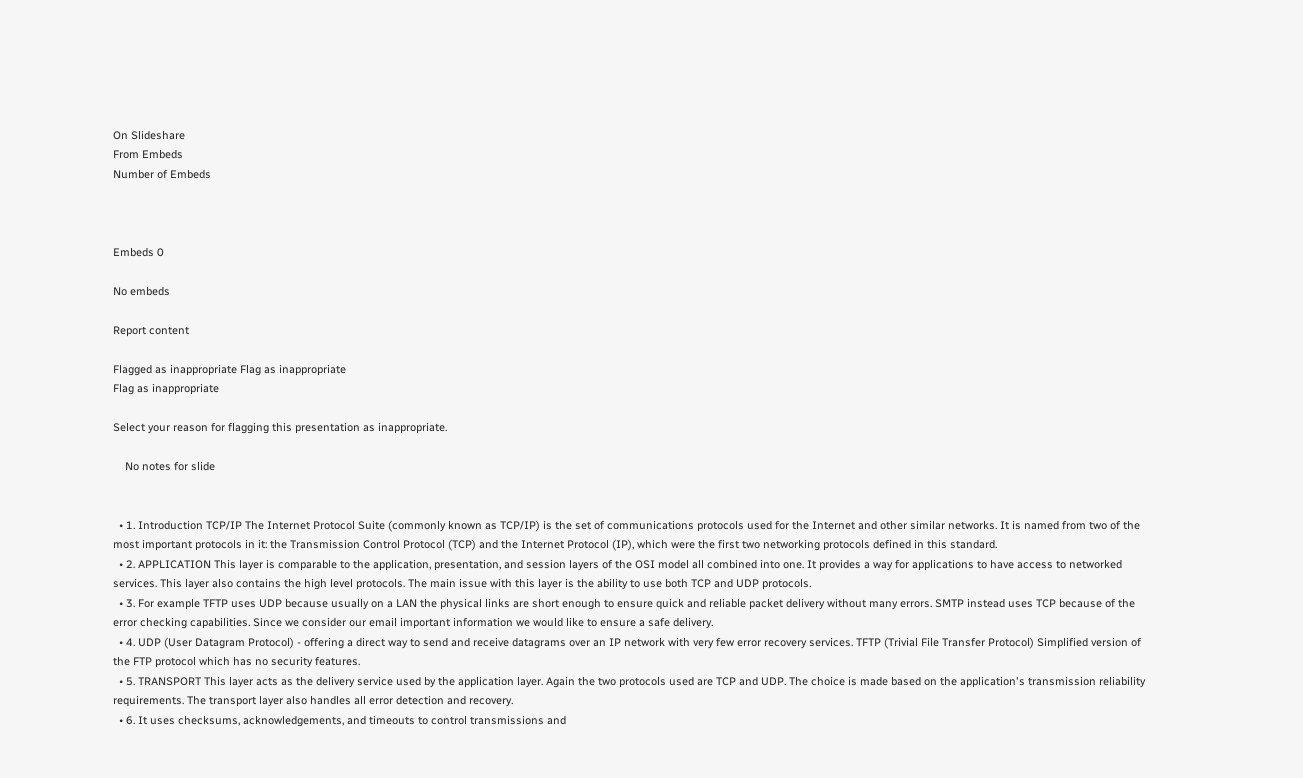On Slideshare
From Embeds
Number of Embeds



Embeds 0

No embeds

Report content

Flagged as inappropriate Flag as inappropriate
Flag as inappropriate

Select your reason for flagging this presentation as inappropriate.

    No notes for slide


  • 1. Introduction TCP/IP The Internet Protocol Suite (commonly known as TCP/IP) is the set of communications protocols used for the Internet and other similar networks. It is named from two of the most important protocols in it: the Transmission Control Protocol (TCP) and the Internet Protocol (IP), which were the first two networking protocols defined in this standard.
  • 2. APPLICATION This layer is comparable to the application, presentation, and session layers of the OSI model all combined into one. It provides a way for applications to have access to networked services. This layer also contains the high level protocols. The main issue with this layer is the ability to use both TCP and UDP protocols.
  • 3. For example TFTP uses UDP because usually on a LAN the physical links are short enough to ensure quick and reliable packet delivery without many errors. SMTP instead uses TCP because of the error checking capabilities. Since we consider our email important information we would like to ensure a safe delivery.
  • 4. UDP (User Datagram Protocol) - offering a direct way to send and receive datagrams over an IP network with very few error recovery services. TFTP (Trivial File Transfer Protocol) Simplified version of the FTP protocol which has no security features.
  • 5. TRANSPORT This layer acts as the delivery service used by the application layer. Again the two protocols used are TCP and UDP. The choice is made based on the application's transmission reliability requirements. The transport layer also handles all error detection and recovery.
  • 6. It uses checksums, acknowledgements, and timeouts to control transmissions and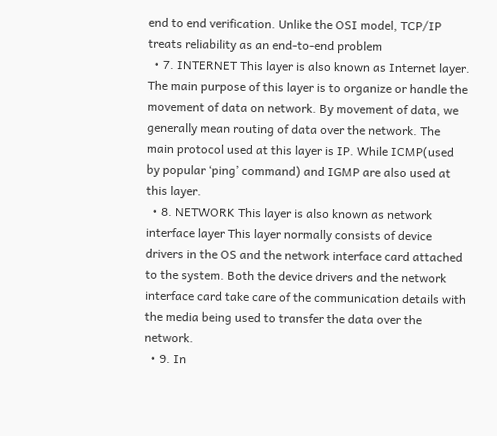end to end verification. Unlike the OSI model, TCP/IP treats reliability as an end-to-end problem
  • 7. INTERNET This layer is also known as Internet layer. The main purpose of this layer is to organize or handle the movement of data on network. By movement of data, we generally mean routing of data over the network. The main protocol used at this layer is IP. While ICMP(used by popular ‘ping’ command) and IGMP are also used at this layer.
  • 8. NETWORK This layer is also known as network interface layer This layer normally consists of device drivers in the OS and the network interface card attached to the system. Both the device drivers and the network interface card take care of the communication details with the media being used to transfer the data over the network.
  • 9. In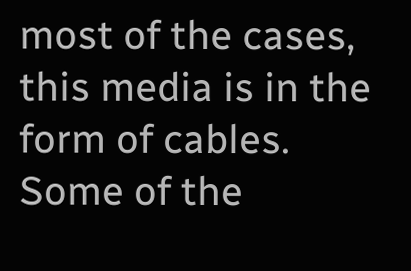most of the cases, this media is in the form of cables. Some of the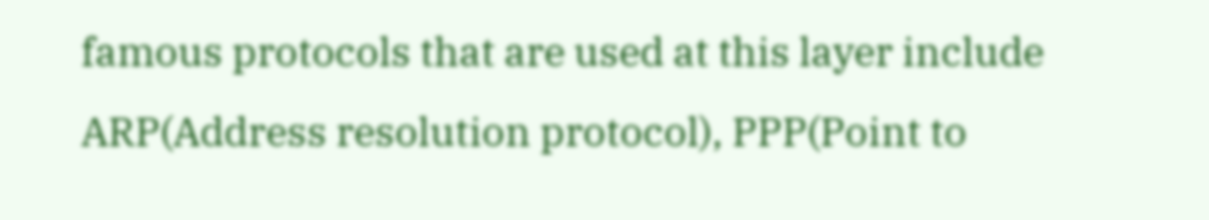famous protocols that are used at this layer include ARP(Address resolution protocol), PPP(Point to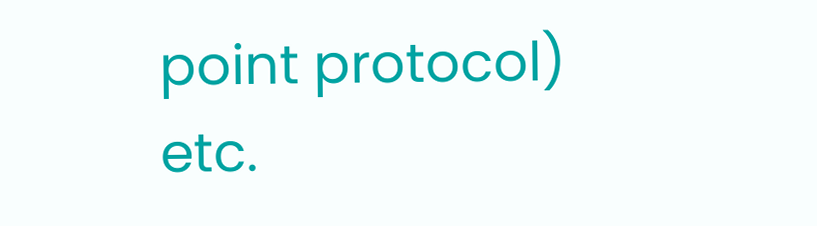point protocol) etc.